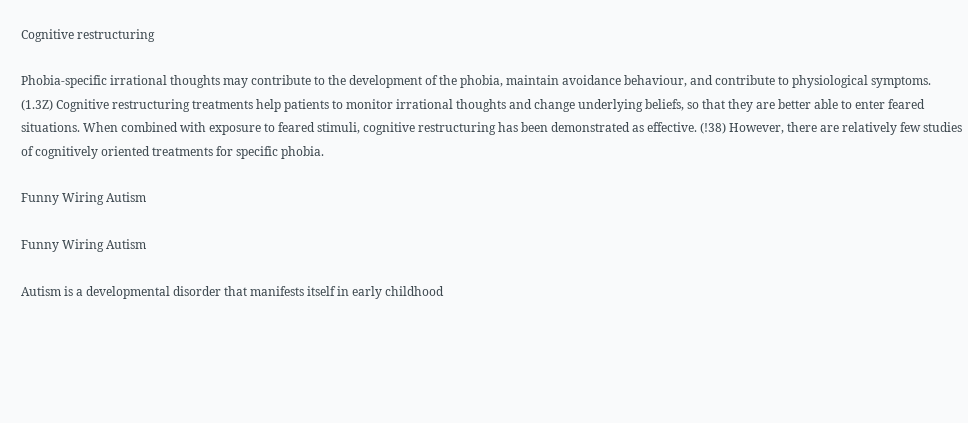Cognitive restructuring

Phobia-specific irrational thoughts may contribute to the development of the phobia, maintain avoidance behaviour, and contribute to physiological symptoms. (1.3Z) Cognitive restructuring treatments help patients to monitor irrational thoughts and change underlying beliefs, so that they are better able to enter feared situations. When combined with exposure to feared stimuli, cognitive restructuring has been demonstrated as effective. (!38) However, there are relatively few studies of cognitively oriented treatments for specific phobia.

Funny Wiring Autism

Funny Wiring Autism

Autism is a developmental disorder that manifests itself in early childhood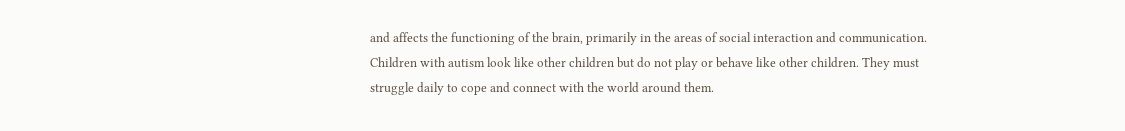and affects the functioning of the brain, primarily in the areas of social interaction and communication. Children with autism look like other children but do not play or behave like other children. They must struggle daily to cope and connect with the world around them.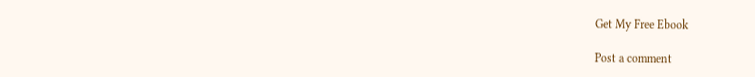Get My Free Ebook

Post a comment